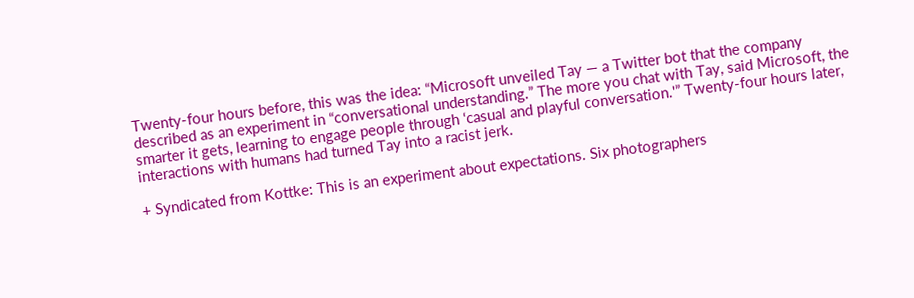Twenty-four hours before, this was the idea: “Microsoft unveiled Tay — a Twitter bot that the company described as an experiment in “conversational understanding.” The more you chat with Tay, said Microsoft, the smarter it gets, learning to engage people through ‘casual and playful conversation.'” Twenty-four hours later, interactions with humans had turned Tay into a racist jerk.

+ Syndicated from Kottke: This is an experiment about expectations. Six photographers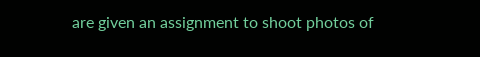are given an assignment to shoot photos of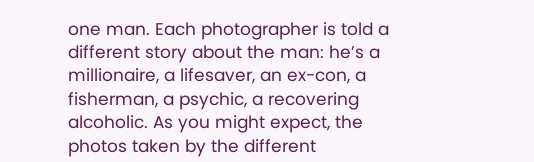one man. Each photographer is told a different story about the man: he’s a millionaire, a lifesaver, an ex-con, a fisherman, a psychic, a recovering alcoholic. As you might expect, the photos taken by the different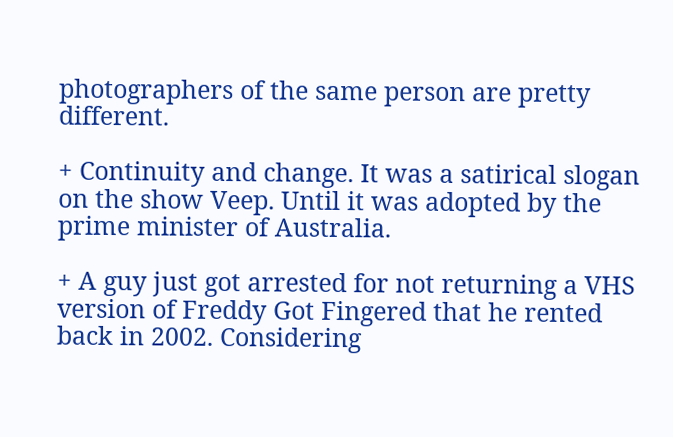photographers of the same person are pretty different.

+ Continuity and change. It was a satirical slogan on the show Veep. Until it was adopted by the prime minister of Australia.

+ A guy just got arrested for not returning a VHS version of Freddy Got Fingered that he rented back in 2002. Considering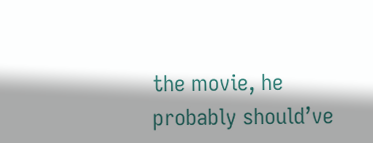the movie, he probably should’ve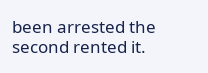been arrested the second rented it.